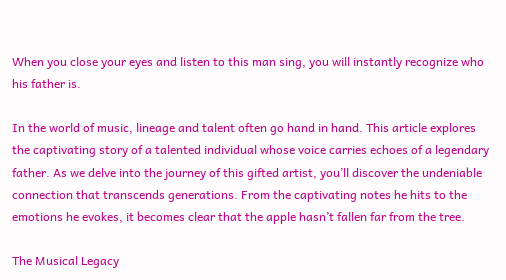When you close your eyes and listen to this man sing, you will instantly recognize who his father is.

In the world of music, lineage and talent often go hand in hand. This article explores the captivating story of a talented individual whose voice carries echoes of a legendary father. As we delve into the journey of this gifted artist, you’ll discover the undeniable connection that transcends generations. From the captivating notes he hits to the emotions he evokes, it becomes clear that the apple hasn’t fallen far from the tree.

The Musical Legacy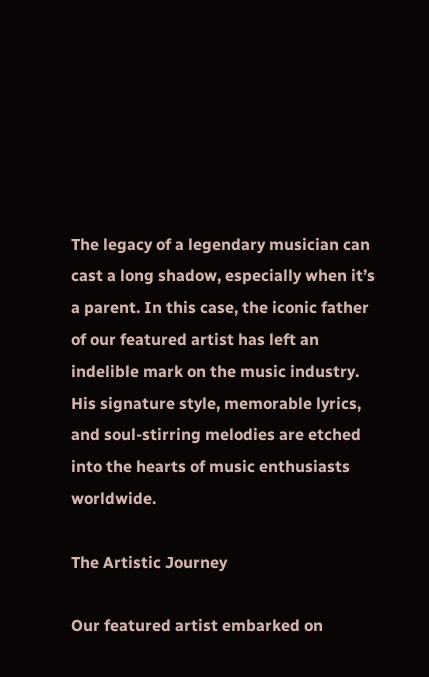The legacy of a legendary musician can cast a long shadow, especially when it’s a parent. In this case, the iconic father of our featured artist has left an indelible mark on the music industry. His signature style, memorable lyrics, and soul-stirring melodies are etched into the hearts of music enthusiasts worldwide.

The Artistic Journey

Our featured artist embarked on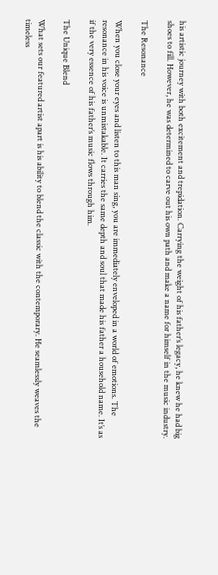his artistic journey with both excitement and trepidation. Carrying the weight of his father’s legacy, he knew he had big shoes to fill. However, he was determined to carve out his own path and make a name for himself in the music industry.

The Resonance

When you close your eyes and listen to this man sing, you are immediately enveloped in a world of emotions. The resonance in his voice is unmistakable. It carries the same depth and soul that made his father a household name. It’s as if the very essence of his father’s music flows through him.

The Unique Blend

What sets our featured artist apart is his ability to blend the classic with the contemporary. He seamlessly weaves the timeless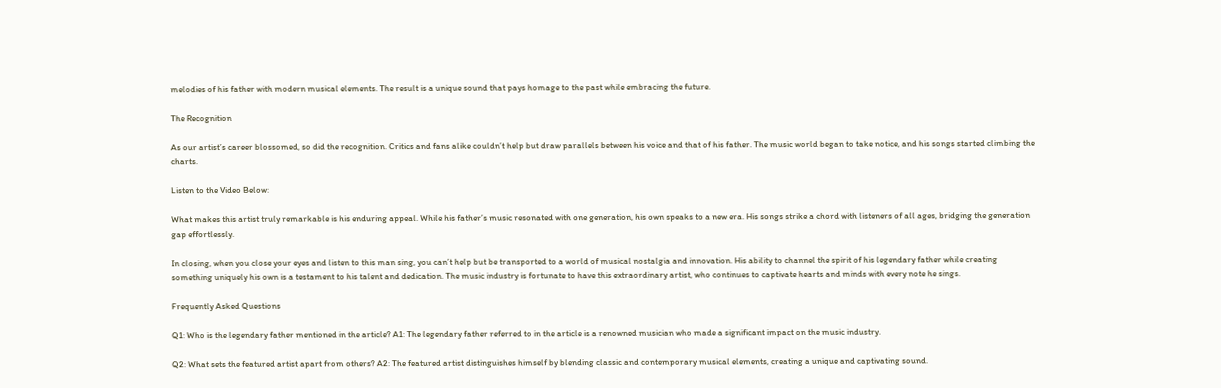melodies of his father with modern musical elements. The result is a unique sound that pays homage to the past while embracing the future.

The Recognition

As our artist’s career blossomed, so did the recognition. Critics and fans alike couldn’t help but draw parallels between his voice and that of his father. The music world began to take notice, and his songs started climbing the charts.

Listen to the Video Below:

What makes this artist truly remarkable is his enduring appeal. While his father’s music resonated with one generation, his own speaks to a new era. His songs strike a chord with listeners of all ages, bridging the generation gap effortlessly.

In closing, when you close your eyes and listen to this man sing, you can’t help but be transported to a world of musical nostalgia and innovation. His ability to channel the spirit of his legendary father while creating something uniquely his own is a testament to his talent and dedication. The music industry is fortunate to have this extraordinary artist, who continues to captivate hearts and minds with every note he sings.

Frequently Asked Questions

Q1: Who is the legendary father mentioned in the article? A1: The legendary father referred to in the article is a renowned musician who made a significant impact on the music industry.

Q2: What sets the featured artist apart from others? A2: The featured artist distinguishes himself by blending classic and contemporary musical elements, creating a unique and captivating sound.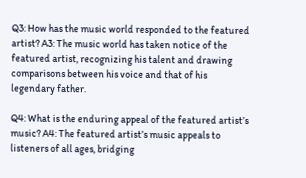Q3: How has the music world responded to the featured artist? A3: The music world has taken notice of the featured artist, recognizing his talent and drawing comparisons between his voice and that of his legendary father.

Q4: What is the enduring appeal of the featured artist’s music? A4: The featured artist’s music appeals to listeners of all ages, bridging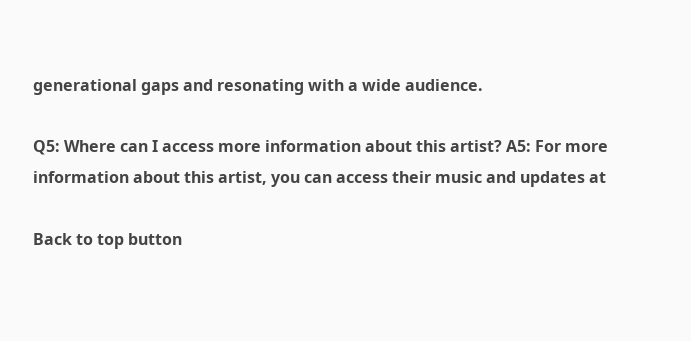generational gaps and resonating with a wide audience.

Q5: Where can I access more information about this artist? A5: For more information about this artist, you can access their music and updates at

Back to top button